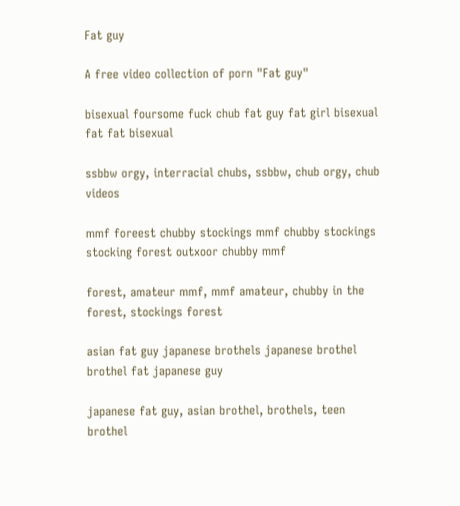Fat guy

A free video collection of porn "Fat guy"

bisexual foursome fuck chub fat guy fat girl bisexual fat fat bisexual

ssbbw orgy, interracial chubs, ssbbw, chub orgy, chub videos

mmf foreest chubby stockings mmf chubby stockings stocking forest outxoor chubby mmf

forest, amateur mmf, mmf amateur, chubby in the forest, stockings forest

asian fat guy japanese brothels japanese brothel brothel fat japanese guy

japanese fat guy, asian brothel, brothels, teen brothel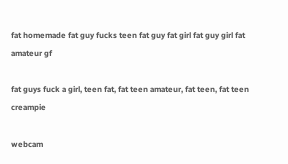fat homemade fat guy fucks teen fat guy fat girl fat guy girl fat amateur gf

fat guys fuck a girl, teen fat, fat teen amateur, fat teen, fat teen creampie

webcam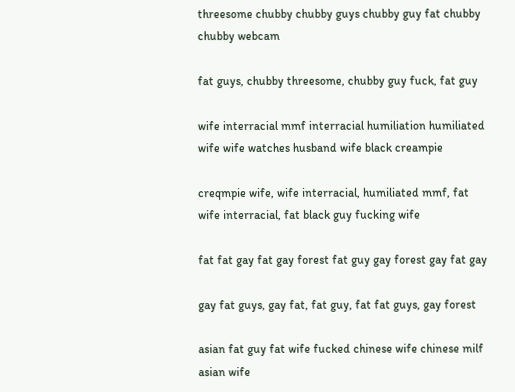threesome chubby chubby guys chubby guy fat chubby chubby webcam

fat guys, chubby threesome, chubby guy fuck, fat guy

wife interracial mmf interracial humiliation humiliated wife wife watches husband wife black creampie

creqmpie wife, wife interracial, humiliated mmf, fat wife interracial, fat black guy fucking wife

fat fat gay fat gay forest fat guy gay forest gay fat gay

gay fat guys, gay fat, fat guy, fat fat guys, gay forest

asian fat guy fat wife fucked chinese wife chinese milf asian wife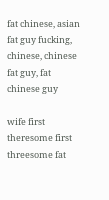fat chinese, asian fat guy fucking, chinese, chinese fat guy, fat chinese guy

wife first theresome first threesome fat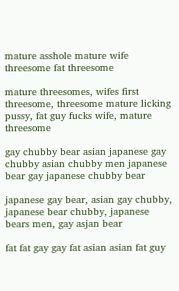mature asshole mature wife threesome fat threesome

mature threesomes, wifes first threesome, threesome mature licking pussy, fat guy fucks wife, mature threesome

gay chubby bear asian japanese gay chubby asian chubby men japanese bear gay japanese chubby bear

japanese gay bear, asian gay chubby, japanese bear chubby, japanese bears men, gay asjan bear

fat fat gay gay fat asian asian fat guy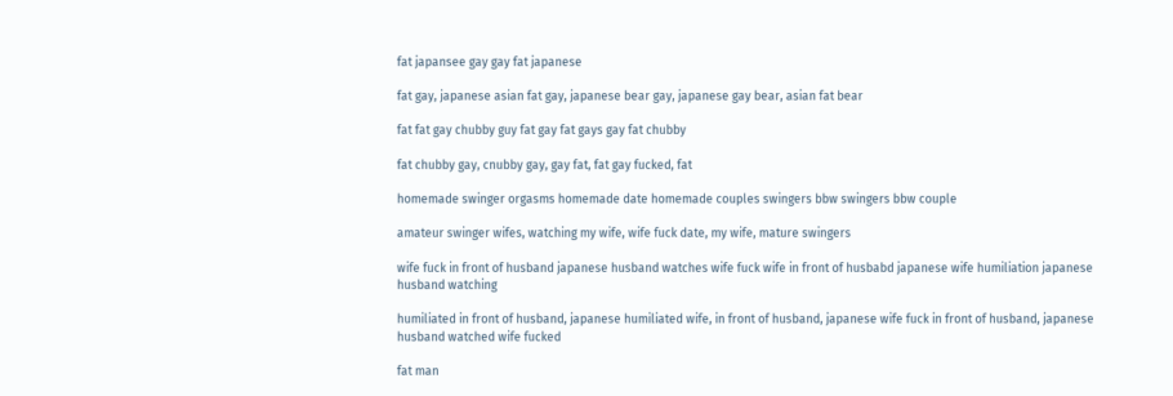fat japansee gay gay fat japanese

fat gay, japanese asian fat gay, japanese bear gay, japanese gay bear, asian fat bear

fat fat gay chubby guy fat gay fat gays gay fat chubby

fat chubby gay, cnubby gay, gay fat, fat gay fucked, fat

homemade swinger orgasms homemade date homemade couples swingers bbw swingers bbw couple

amateur swinger wifes, watching my wife, wife fuck date, my wife, mature swingers

wife fuck in front of husband japanese husband watches wife fuck wife in front of husbabd japanese wife humiliation japanese husband watching

humiliated in front of husband, japanese humiliated wife, in front of husband, japanese wife fuck in front of husband, japanese husband watched wife fucked

fat man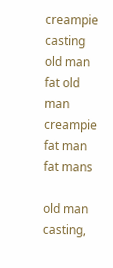creampie casting old man fat old man creampie fat man fat mans

old man casting,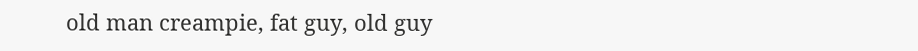old man creampie, fat guy, old guy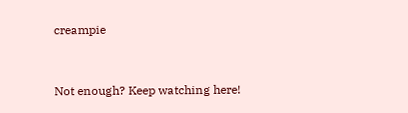creampie


Not enough? Keep watching here!